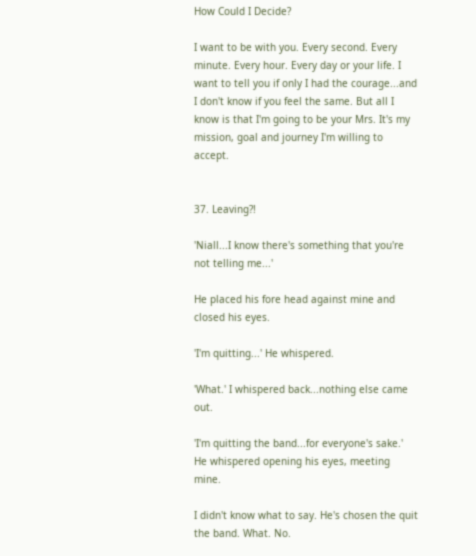How Could I Decide?

I want to be with you. Every second. Every minute. Every hour. Every day or your life. I want to tell you if only I had the courage...and I don't know if you feel the same. But all I know is that I'm going to be your Mrs. It's my mission, goal and journey I'm willing to accept.


37. Leaving?!

'Niall...I know there's something that you're not telling me...'

He placed his fore head against mine and closed his eyes.

'I'm quitting...' He whispered.

'What.' I whispered back...nothing else came out.

'I'm quitting the band...for everyone's sake.' He whispered opening his eyes, meeting mine.

I didn't know what to say. He's chosen the quit the band. What. No.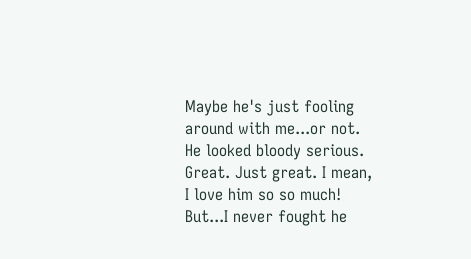Maybe he's just fooling around with me...or not. He looked bloody serious. Great. Just great. I mean, I love him so so much! But...I never fought he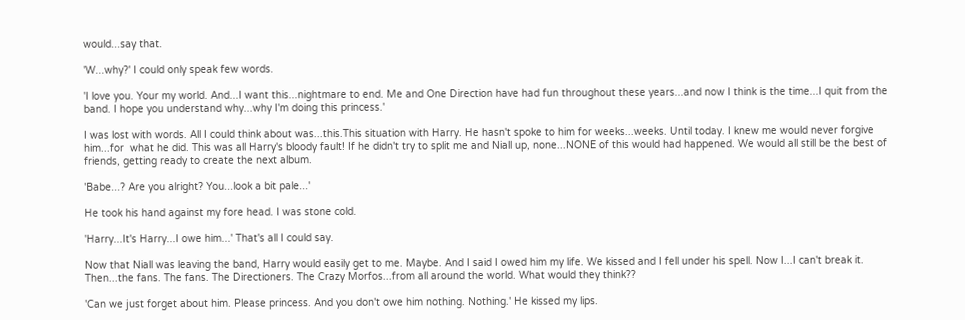would...say that.

'W...why?' I could only speak few words.

'I love you. Your my world. And...I want this...nightmare to end. Me and One Direction have had fun throughout these years...and now I think is the time...I quit from the band. I hope you understand why...why I'm doing this princess.'

I was lost with words. All I could think about was...this.This situation with Harry. He hasn't spoke to him for weeks...weeks. Until today. I knew me would never forgive him...for  what he did. This was all Harry's bloody fault! If he didn't try to split me and Niall up, none...NONE of this would had happened. We would all still be the best of friends, getting ready to create the next album.

'Babe...? Are you alright? You...look a bit pale...'

He took his hand against my fore head. I was stone cold.

'Harry...It's Harry...I owe him...' That's all I could say.

Now that Niall was leaving the band, Harry would easily get to me. Maybe. And I said I owed him my life. We kissed and I fell under his spell. Now I...I can't break it. Then...the fans. The fans. The Directioners. The Crazy Morfos...from all around the world. What would they think??

'Can we just forget about him. Please princess. And you don't owe him nothing. Nothing.' He kissed my lips.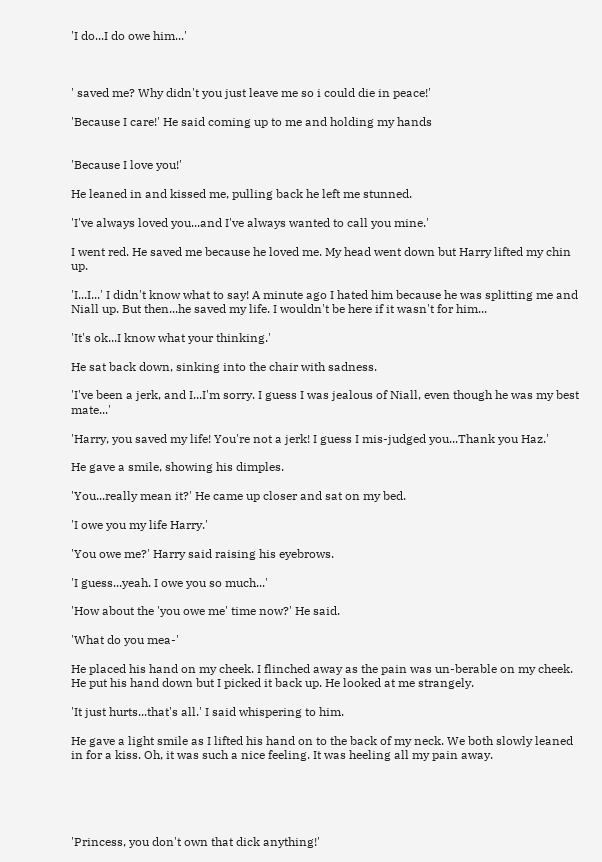'I do...I do owe him...'



' saved me? Why didn't you just leave me so i could die in peace!'

'Because I care!' He said coming up to me and holding my hands


'Because I love you!'

He leaned in and kissed me, pulling back he left me stunned.

'I've always loved you...and I've always wanted to call you mine.'

I went red. He saved me because he loved me. My head went down but Harry lifted my chin up.

'I...I...' I didn't know what to say! A minute ago I hated him because he was splitting me and Niall up. But then...he saved my life. I wouldn't be here if it wasn't for him...

'It's ok...I know what your thinking.'

He sat back down, sinking into the chair with sadness.

'I've been a jerk, and I...I'm sorry. I guess I was jealous of Niall, even though he was my best mate...'

'Harry, you saved my life! You're not a jerk! I guess I mis-judged you...Thank you Haz.'

He gave a smile, showing his dimples.

'You...really mean it?' He came up closer and sat on my bed.

'I owe you my life Harry.'

'You owe me?' Harry said raising his eyebrows.

'I guess...yeah. I owe you so much...'

'How about the 'you owe me' time now?' He said.

'What do you mea-'

He placed his hand on my cheek. I flinched away as the pain was un-berable on my cheek. He put his hand down but I picked it back up. He looked at me strangely.

'It just hurts...that's all.' I said whispering to him.

He gave a light smile as I lifted his hand on to the back of my neck. We both slowly leaned in for a kiss. Oh, it was such a nice feeling. It was heeling all my pain away.





'Princess, you don't own that dick anything!'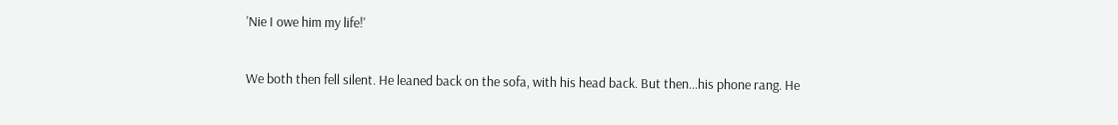'Nie I owe him my life!'

We both then fell silent. He leaned back on the sofa, with his head back. But then...his phone rang. He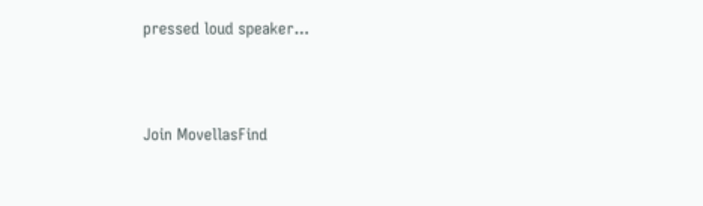pressed loud speaker...




Join MovellasFind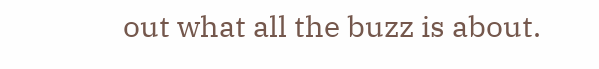out what all the buzz is about.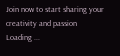Join now to start sharing your creativity and passion
Loading ...